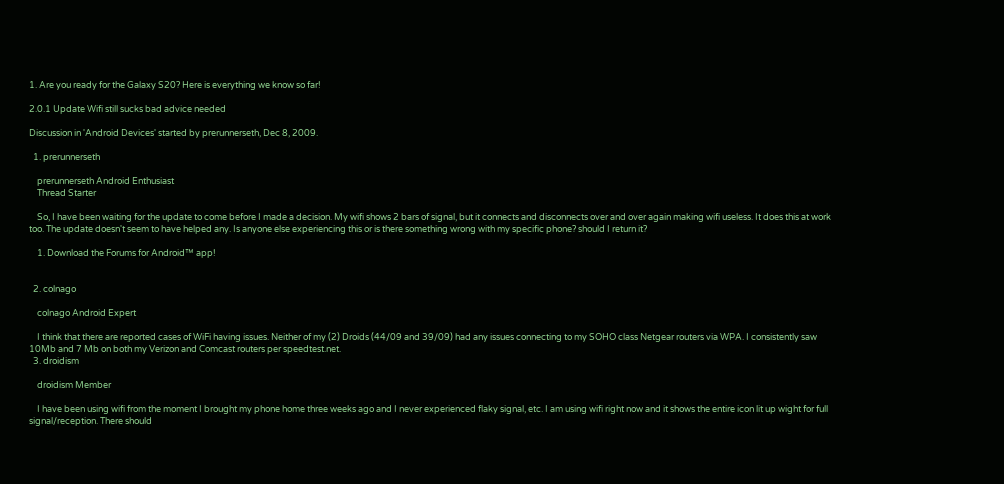1. Are you ready for the Galaxy S20? Here is everything we know so far!

2.0.1 Update Wifi still sucks bad advice needed

Discussion in 'Android Devices' started by prerunnerseth, Dec 8, 2009.

  1. prerunnerseth

    prerunnerseth Android Enthusiast
    Thread Starter

    So, I have been waiting for the update to come before I made a decision. My wifi shows 2 bars of signal, but it connects and disconnects over and over again making wifi useless. It does this at work too. The update doesn't seem to have helped any. Is anyone else experiencing this or is there something wrong with my specific phone? should I return it?

    1. Download the Forums for Android™ app!


  2. colnago

    colnago Android Expert

    I think that there are reported cases of WiFi having issues. Neither of my (2) Droids (44/09 and 39/09) had any issues connecting to my SOHO class Netgear routers via WPA. I consistently saw 10Mb and 7 Mb on both my Verizon and Comcast routers per speedtest.net.
  3. droidism

    droidism Member

    I have been using wifi from the moment I brought my phone home three weeks ago and I never experienced flaky signal, etc. I am using wifi right now and it shows the entire icon lit up wight for full signal/reception. There should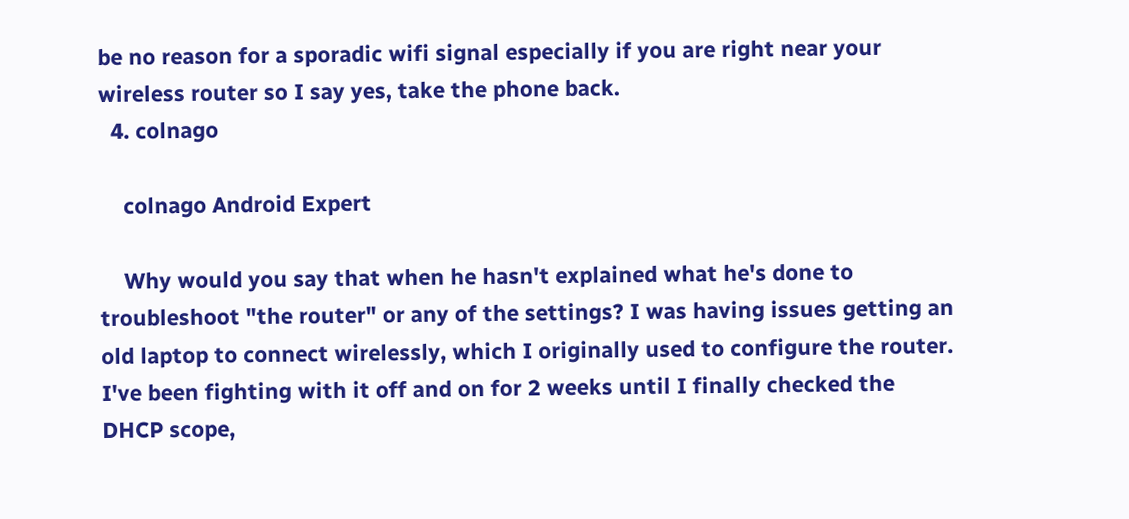be no reason for a sporadic wifi signal especially if you are right near your wireless router so I say yes, take the phone back.
  4. colnago

    colnago Android Expert

    Why would you say that when he hasn't explained what he's done to troubleshoot "the router" or any of the settings? I was having issues getting an old laptop to connect wirelessly, which I originally used to configure the router. I've been fighting with it off and on for 2 weeks until I finally checked the DHCP scope,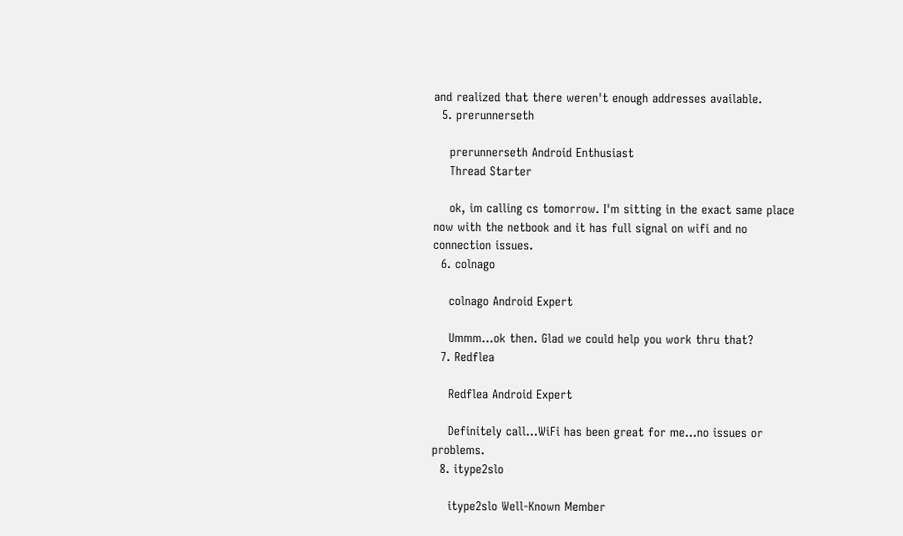and realized that there weren't enough addresses available.
  5. prerunnerseth

    prerunnerseth Android Enthusiast
    Thread Starter

    ok, im calling cs tomorrow. I'm sitting in the exact same place now with the netbook and it has full signal on wifi and no connection issues.
  6. colnago

    colnago Android Expert

    Ummm...ok then. Glad we could help you work thru that?
  7. Redflea

    Redflea Android Expert

    Definitely call...WiFi has been great for me...no issues or problems.
  8. itype2slo

    itype2slo Well-Known Member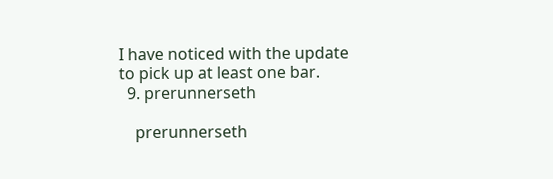I have noticed with the update to pick up at least one bar.
  9. prerunnerseth

    prerunnerseth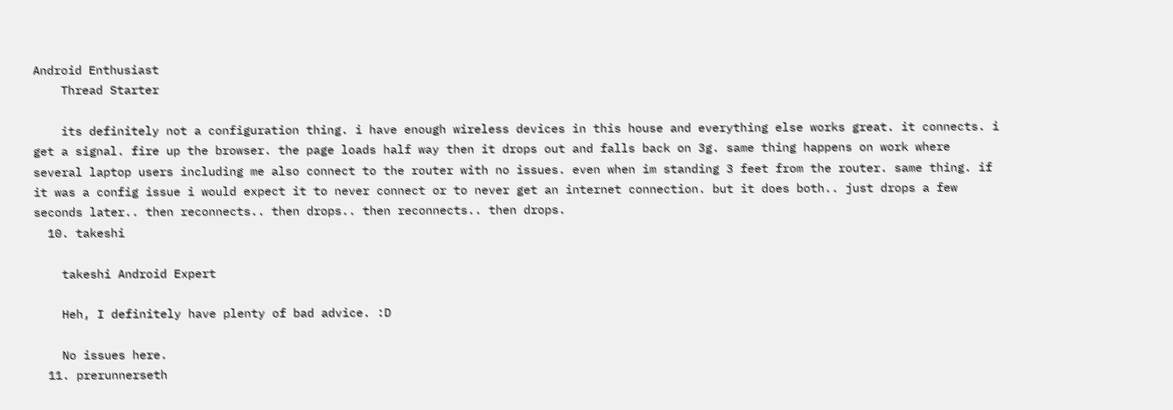Android Enthusiast
    Thread Starter

    its definitely not a configuration thing. i have enough wireless devices in this house and everything else works great. it connects. i get a signal. fire up the browser. the page loads half way then it drops out and falls back on 3g. same thing happens on work where several laptop users including me also connect to the router with no issues. even when im standing 3 feet from the router. same thing. if it was a config issue i would expect it to never connect or to never get an internet connection. but it does both.. just drops a few seconds later.. then reconnects.. then drops.. then reconnects.. then drops.
  10. takeshi

    takeshi Android Expert

    Heh, I definitely have plenty of bad advice. :D

    No issues here.
  11. prerunnerseth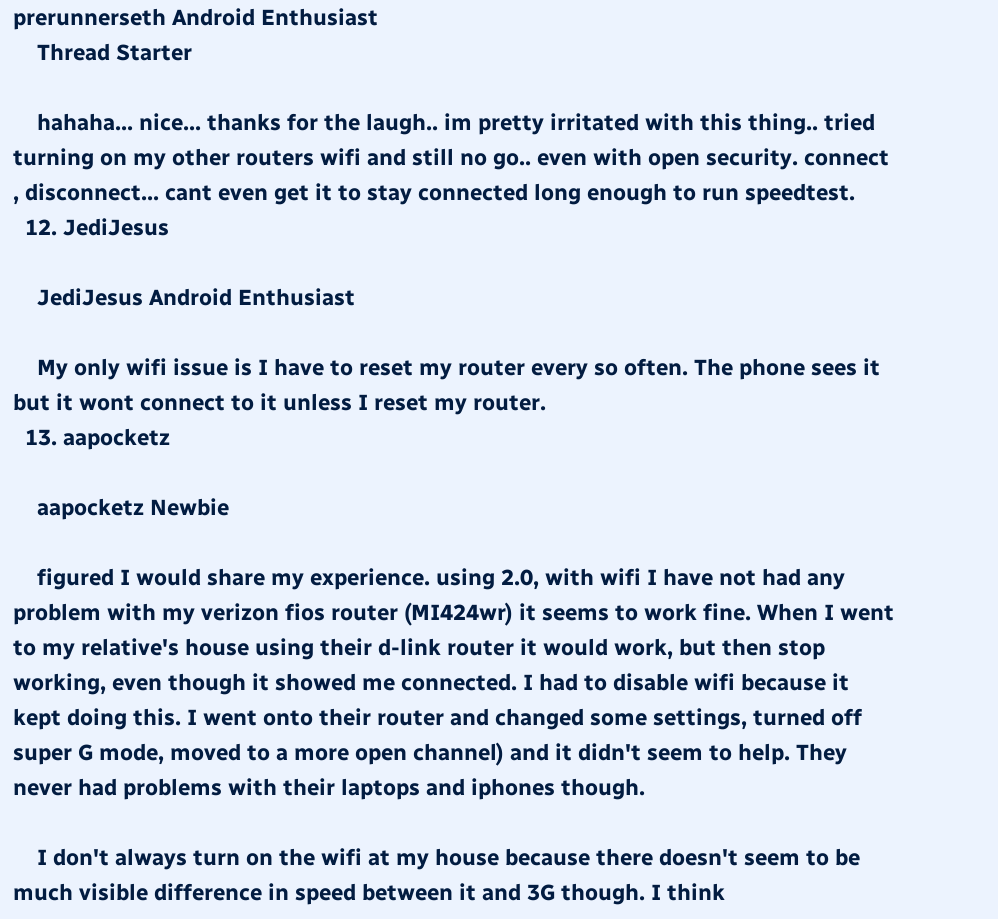prerunnerseth Android Enthusiast
    Thread Starter

    hahaha... nice... thanks for the laugh.. im pretty irritated with this thing.. tried turning on my other routers wifi and still no go.. even with open security. connect , disconnect... cant even get it to stay connected long enough to run speedtest.
  12. JediJesus

    JediJesus Android Enthusiast

    My only wifi issue is I have to reset my router every so often. The phone sees it but it wont connect to it unless I reset my router.
  13. aapocketz

    aapocketz Newbie

    figured I would share my experience. using 2.0, with wifi I have not had any problem with my verizon fios router (MI424wr) it seems to work fine. When I went to my relative's house using their d-link router it would work, but then stop working, even though it showed me connected. I had to disable wifi because it kept doing this. I went onto their router and changed some settings, turned off super G mode, moved to a more open channel) and it didn't seem to help. They never had problems with their laptops and iphones though.

    I don't always turn on the wifi at my house because there doesn't seem to be much visible difference in speed between it and 3G though. I think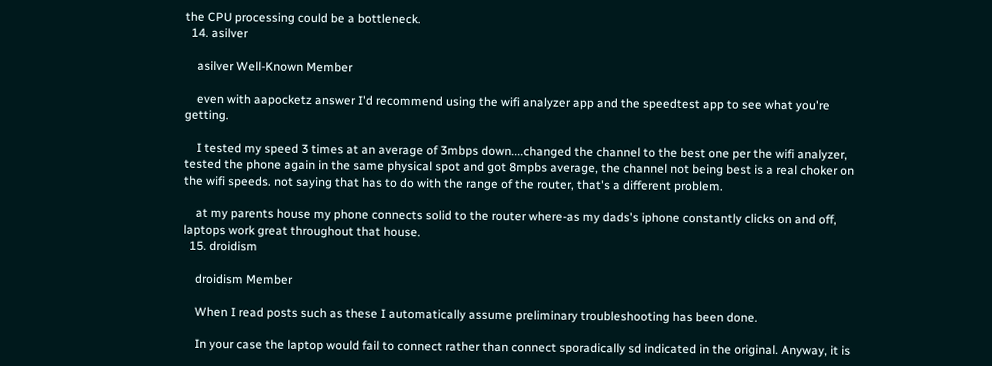the CPU processing could be a bottleneck.
  14. asilver

    asilver Well-Known Member

    even with aapocketz answer I'd recommend using the wifi analyzer app and the speedtest app to see what you're getting.

    I tested my speed 3 times at an average of 3mbps down....changed the channel to the best one per the wifi analyzer, tested the phone again in the same physical spot and got 8mpbs average, the channel not being best is a real choker on the wifi speeds. not saying that has to do with the range of the router, that's a different problem.

    at my parents house my phone connects solid to the router where-as my dads's iphone constantly clicks on and off, laptops work great throughout that house.
  15. droidism

    droidism Member

    When I read posts such as these I automatically assume preliminary troubleshooting has been done.

    In your case the laptop would fail to connect rather than connect sporadically sd indicated in the original. Anyway, it is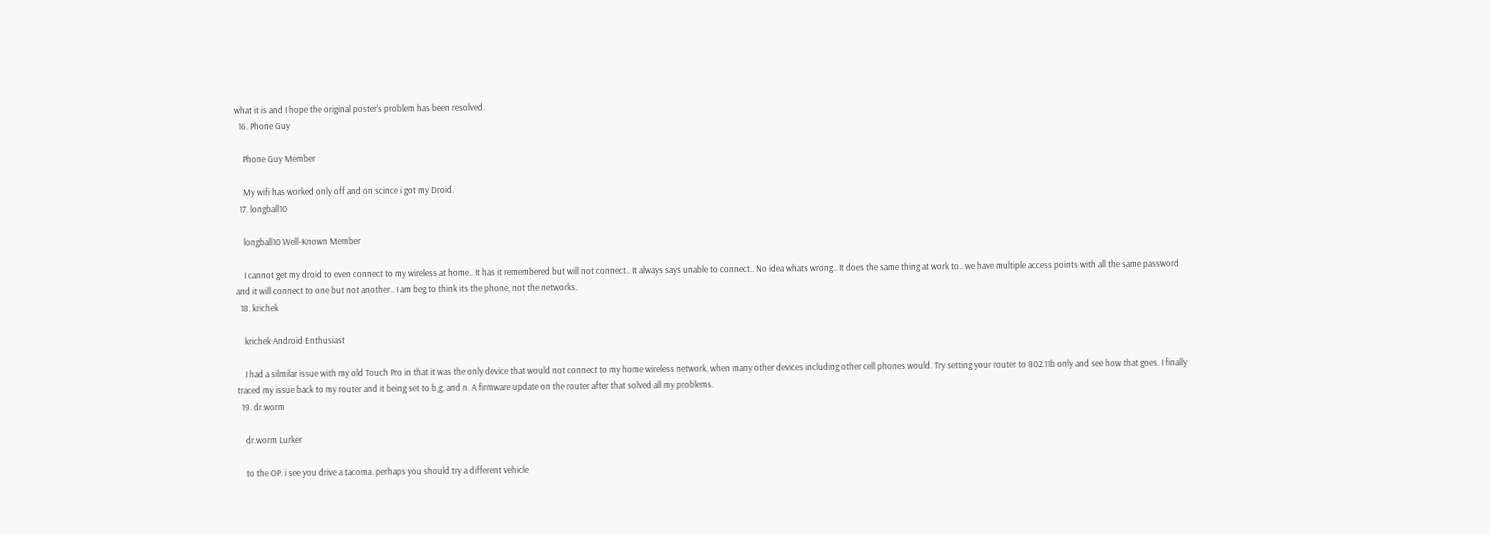what it is and I hope the original poster's problem has been resolved.
  16. Phone Guy

    Phone Guy Member

    My wifi has worked only off and on scince i got my Droid.
  17. longball10

    longball10 Well-Known Member

    I cannot get my droid to even connect to my wireless at home.. It has it remembered but will not connect.. It always says unable to connect.. No idea whats wrong.. It does the same thing at work to.. we have multiple access points with all the same password and it will connect to one but not another.. I am beg to think its the phone, not the networks.
  18. krichek

    krichek Android Enthusiast

    I had a silmilar issue with my old Touch Pro in that it was the only device that would not connect to my home wireless network, when many other devices including other cell phones would. Try setting your router to 802.11b only and see how that goes. I finally traced my issue back to my router and it being set to b,g, and n. A firmware update on the router after that solved all my problems.
  19. dr.worm

    dr.worm Lurker

    to the OP. i see you drive a tacoma. perhaps you should try a different vehicle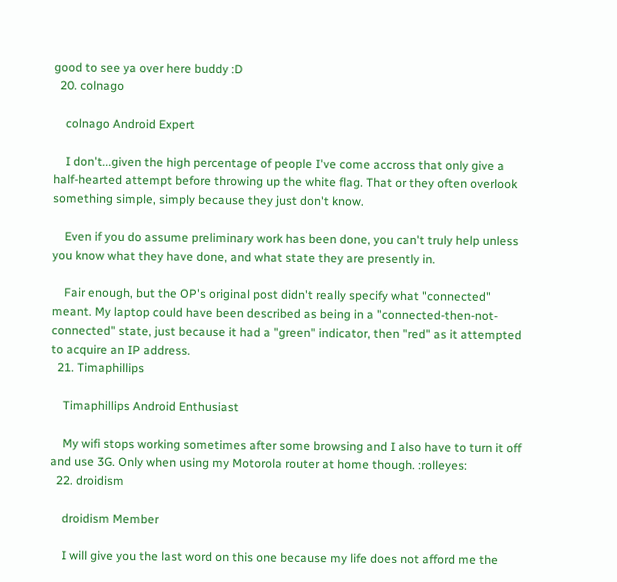good to see ya over here buddy :D
  20. colnago

    colnago Android Expert

    I don't...given the high percentage of people I've come accross that only give a half-hearted attempt before throwing up the white flag. That or they often overlook something simple, simply because they just don't know.

    Even if you do assume preliminary work has been done, you can't truly help unless you know what they have done, and what state they are presently in.

    Fair enough, but the OP's original post didn't really specify what "connected" meant. My laptop could have been described as being in a "connected-then-not-connected" state, just because it had a "green" indicator, then "red" as it attempted to acquire an IP address.
  21. Timaphillips

    Timaphillips Android Enthusiast

    My wifi stops working sometimes after some browsing and I also have to turn it off and use 3G. Only when using my Motorola router at home though. :rolleyes:
  22. droidism

    droidism Member

    I will give you the last word on this one because my life does not afford me the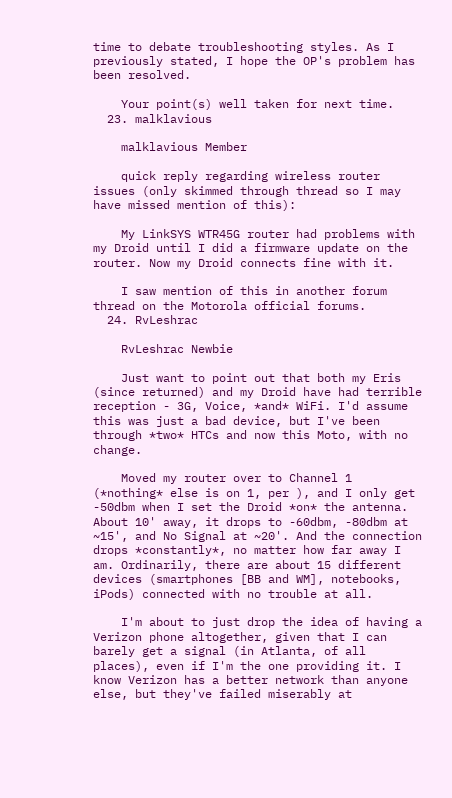time to debate troubleshooting styles. As I previously stated, I hope the OP's problem has been resolved.

    Your point(s) well taken for next time.
  23. malklavious

    malklavious Member

    quick reply regarding wireless router issues (only skimmed through thread so I may have missed mention of this):

    My LinkSYS WTR45G router had problems with my Droid until I did a firmware update on the router. Now my Droid connects fine with it.

    I saw mention of this in another forum thread on the Motorola official forums.
  24. RvLeshrac

    RvLeshrac Newbie

    Just want to point out that both my Eris (since returned) and my Droid have had terrible reception - 3G, Voice, *and* WiFi. I'd assume this was just a bad device, but I've been through *two* HTCs and now this Moto, with no change.

    Moved my router over to Channel 1 (*nothing* else is on 1, per ), and I only get -50dbm when I set the Droid *on* the antenna. About 10' away, it drops to -60dbm, -80dbm at ~15', and No Signal at ~20'. And the connection drops *constantly*, no matter how far away I am. Ordinarily, there are about 15 different devices (smartphones [BB and WM], notebooks, iPods) connected with no trouble at all.

    I'm about to just drop the idea of having a Verizon phone altogether, given that I can barely get a signal (in Atlanta, of all places), even if I'm the one providing it. I know Verizon has a better network than anyone else, but they've failed miserably at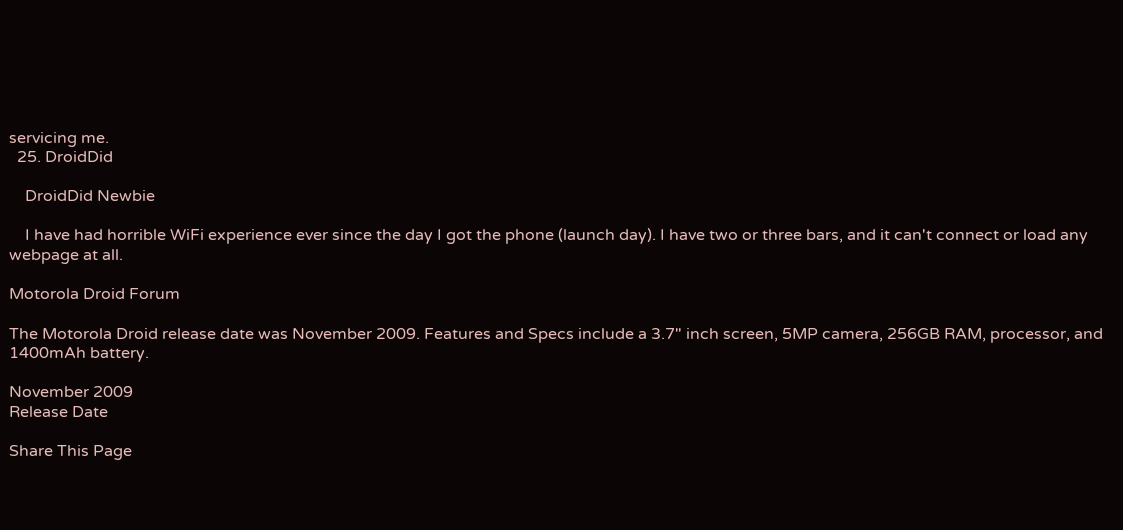servicing me.
  25. DroidDid

    DroidDid Newbie

    I have had horrible WiFi experience ever since the day I got the phone (launch day). I have two or three bars, and it can't connect or load any webpage at all.

Motorola Droid Forum

The Motorola Droid release date was November 2009. Features and Specs include a 3.7" inch screen, 5MP camera, 256GB RAM, processor, and 1400mAh battery.

November 2009
Release Date

Share This Page